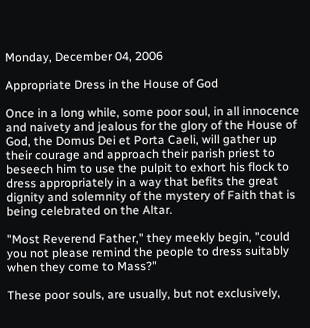Monday, December 04, 2006

Appropriate Dress in the House of God

Once in a long while, some poor soul, in all innocence and naivety and jealous for the glory of the House of God, the Domus Dei et Porta Caeli, will gather up their courage and approach their parish priest to beseech him to use the pulpit to exhort his flock to dress appropriately in a way that befits the great dignity and solemnity of the mystery of Faith that is being celebrated on the Altar.

"Most Reverend Father," they meekly begin, "could you not please remind the people to dress suitably when they come to Mass?"

These poor souls, are usually, but not exclusively,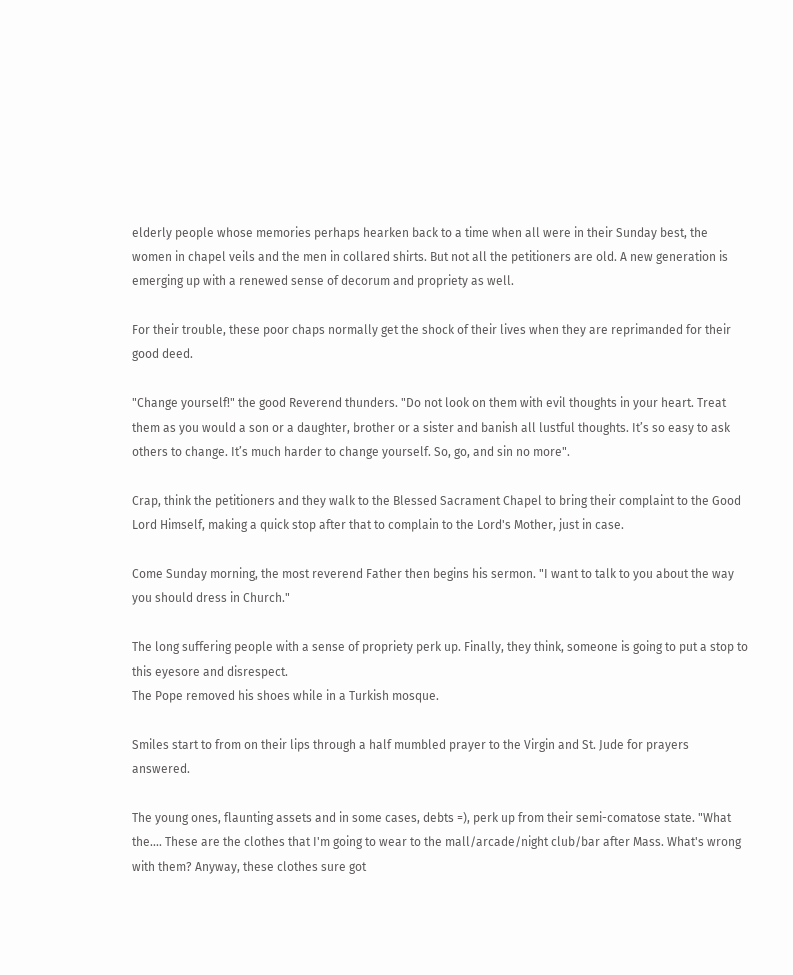elderly people whose memories perhaps hearken back to a time when all were in their Sunday best, the women in chapel veils and the men in collared shirts. But not all the petitioners are old. A new generation is emerging up with a renewed sense of decorum and propriety as well.

For their trouble, these poor chaps normally get the shock of their lives when they are reprimanded for their good deed.

"Change yourself!" the good Reverend thunders. "Do not look on them with evil thoughts in your heart. Treat them as you would a son or a daughter, brother or a sister and banish all lustful thoughts. It’s so easy to ask others to change. It’s much harder to change yourself. So, go, and sin no more".

Crap, think the petitioners and they walk to the Blessed Sacrament Chapel to bring their complaint to the Good Lord Himself, making a quick stop after that to complain to the Lord's Mother, just in case.

Come Sunday morning, the most reverend Father then begins his sermon. "I want to talk to you about the way you should dress in Church."

The long suffering people with a sense of propriety perk up. Finally, they think, someone is going to put a stop to this eyesore and disrespect.
The Pope removed his shoes while in a Turkish mosque.

Smiles start to from on their lips through a half mumbled prayer to the Virgin and St. Jude for prayers answered.

The young ones, flaunting assets and in some cases, debts =), perk up from their semi-comatose state. "What the.... These are the clothes that I'm going to wear to the mall/arcade/night club/bar after Mass. What's wrong with them? Anyway, these clothes sure got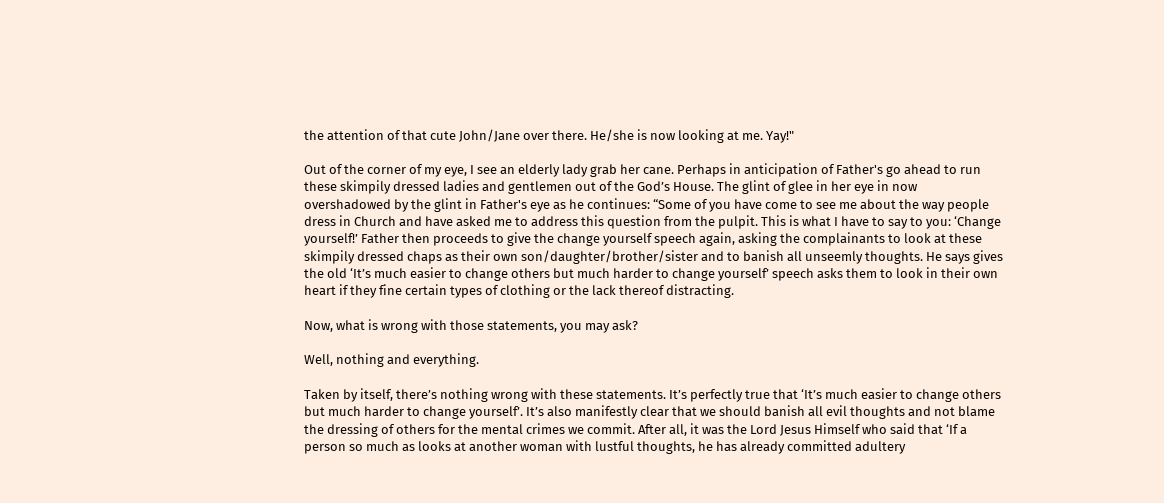the attention of that cute John/Jane over there. He/she is now looking at me. Yay!"

Out of the corner of my eye, I see an elderly lady grab her cane. Perhaps in anticipation of Father's go ahead to run these skimpily dressed ladies and gentlemen out of the God’s House. The glint of glee in her eye in now overshadowed by the glint in Father's eye as he continues: “Some of you have come to see me about the way people dress in Church and have asked me to address this question from the pulpit. This is what I have to say to you: ‘Change yourself!’ Father then proceeds to give the change yourself speech again, asking the complainants to look at these skimpily dressed chaps as their own son/daughter/brother/sister and to banish all unseemly thoughts. He says gives the old ‘It’s much easier to change others but much harder to change yourself’ speech asks them to look in their own heart if they fine certain types of clothing or the lack thereof distracting.

Now, what is wrong with those statements, you may ask?

Well, nothing and everything.

Taken by itself, there’s nothing wrong with these statements. It’s perfectly true that ‘It’s much easier to change others but much harder to change yourself’. It’s also manifestly clear that we should banish all evil thoughts and not blame the dressing of others for the mental crimes we commit. After all, it was the Lord Jesus Himself who said that ‘If a person so much as looks at another woman with lustful thoughts, he has already committed adultery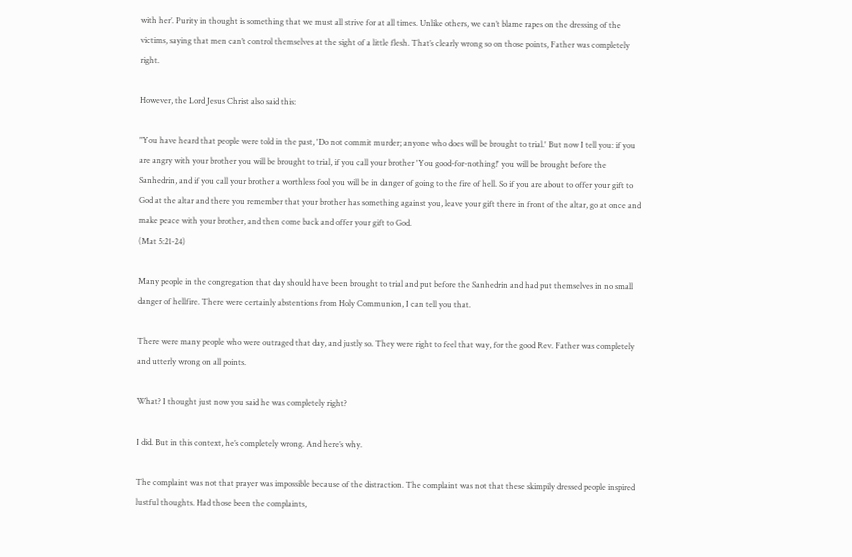with her’. Purity in thought is something that we must all strive for at all times. Unlike others, we can’t blame rapes on the dressing of the victims, saying that men can’t control themselves at the sight of a little flesh. That’s clearly wrong so on those points, Father was completely right.

However, the Lord Jesus Christ also said this:

"You have heard that people were told in the past, 'Do not commit murder; anyone who does will be brought to trial.' But now I tell you: if you are angry with your brother you will be brought to trial, if you call your brother 'You good-for-nothing!' you will be brought before the Sanhedrin, and if you call your brother a worthless fool you will be in danger of going to the fire of hell. So if you are about to offer your gift to God at the altar and there you remember that your brother has something against you, leave your gift there in front of the altar, go at once and make peace with your brother, and then come back and offer your gift to God.
(Mat 5:21-24)

Many people in the congregation that day should have been brought to trial and put before the Sanhedrin and had put themselves in no small danger of hellfire. There were certainly abstentions from Holy Communion, I can tell you that.

There were many people who were outraged that day, and justly so. They were right to feel that way, for the good Rev. Father was completely and utterly wrong on all points.

What? I thought just now you said he was completely right?

I did. But in this context, he’s completely wrong. And here’s why.

The complaint was not that prayer was impossible because of the distraction. The complaint was not that these skimpily dressed people inspired lustful thoughts. Had those been the complaints,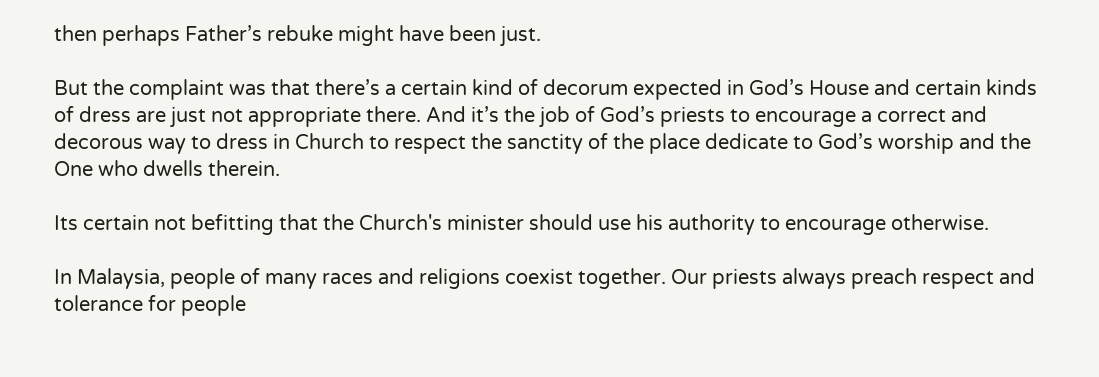then perhaps Father’s rebuke might have been just.

But the complaint was that there’s a certain kind of decorum expected in God’s House and certain kinds of dress are just not appropriate there. And it’s the job of God’s priests to encourage a correct and decorous way to dress in Church to respect the sanctity of the place dedicate to God’s worship and the One who dwells therein.

Its certain not befitting that the Church's minister should use his authority to encourage otherwise.

In Malaysia, people of many races and religions coexist together. Our priests always preach respect and tolerance for people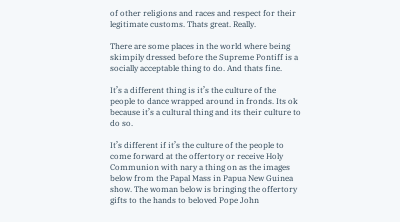of other religions and races and respect for their legitimate customs. Thats great. Really.

There are some places in the world where being skimpily dressed before the Supreme Pontiff is a socially acceptable thing to do. And thats fine.

It’s a different thing is it’s the culture of the people to dance wrapped around in fronds. Its ok because it’s a cultural thing and its their culture to do so.

It’s different if it’s the culture of the people to come forward at the offertory or receive Holy Communion with nary a thing on as the images below from the Papal Mass in Papua New Guinea show. The woman below is bringing the offertory gifts to the hands to beloved Pope John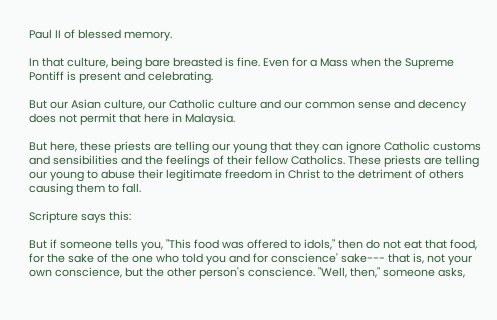Paul II of blessed memory.

In that culture, being bare breasted is fine. Even for a Mass when the Supreme Pontiff is present and celebrating.

But our Asian culture, our Catholic culture and our common sense and decency does not permit that here in Malaysia.

But here, these priests are telling our young that they can ignore Catholic customs and sensibilities and the feelings of their fellow Catholics. These priests are telling our young to abuse their legitimate freedom in Christ to the detriment of others causing them to fall.

Scripture says this:

But if someone tells you, "This food was offered to idols," then do not eat that food, for the sake of the one who told you and for conscience' sake--- that is, not your own conscience, but the other person's conscience. "Well, then," someone asks,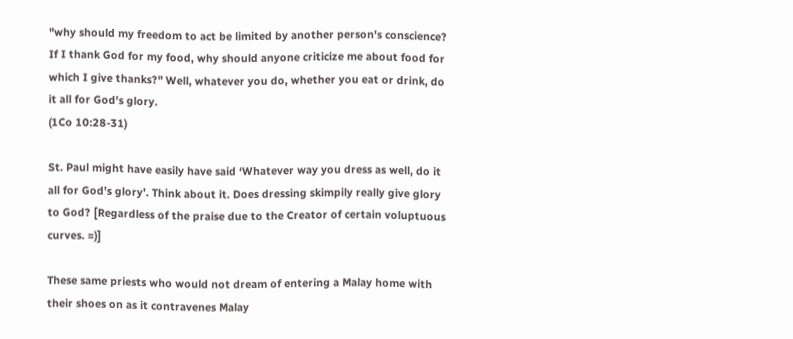"why should my freedom to act be limited by another person's conscience? If I thank God for my food, why should anyone criticize me about food for which I give thanks?" Well, whatever you do, whether you eat or drink, do it all for God's glory.
(1Co 10:28-31)

St. Paul might have easily have said ‘Whatever way you dress as well, do it all for God’s glory’. Think about it. Does dressing skimpily really give glory to God? [Regardless of the praise due to the Creator of certain voluptuous curves. =)]

These same priests who would not dream of entering a Malay home with their shoes on as it contravenes Malay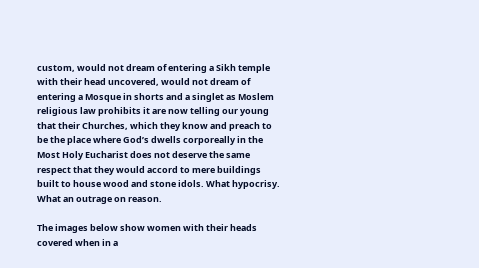custom, would not dream of entering a Sikh temple with their head uncovered, would not dream of entering a Mosque in shorts and a singlet as Moslem religious law prohibits it are now telling our young that their Churches, which they know and preach to be the place where God’s dwells corporeally in the Most Holy Eucharist does not deserve the same respect that they would accord to mere buildings built to house wood and stone idols. What hypocrisy. What an outrage on reason.

The images below show women with their heads covered when in a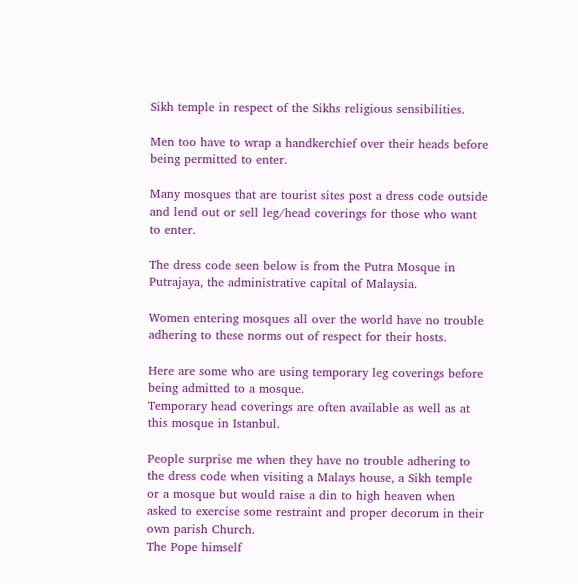Sikh temple in respect of the Sikhs religious sensibilities.

Men too have to wrap a handkerchief over their heads before being permitted to enter.

Many mosques that are tourist sites post a dress code outside and lend out or sell leg/head coverings for those who want to enter.

The dress code seen below is from the Putra Mosque in Putrajaya, the administrative capital of Malaysia.

Women entering mosques all over the world have no trouble adhering to these norms out of respect for their hosts.

Here are some who are using temporary leg coverings before being admitted to a mosque.
Temporary head coverings are often available as well as at this mosque in Istanbul.

People surprise me when they have no trouble adhering to the dress code when visiting a Malays house, a Sikh temple or a mosque but would raise a din to high heaven when asked to exercise some restraint and proper decorum in their own parish Church.
The Pope himself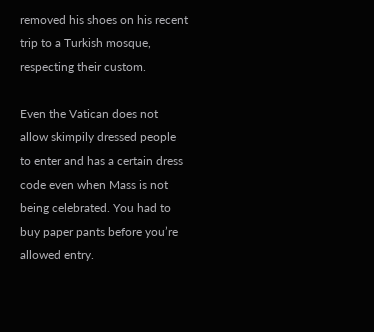removed his shoes on his recent trip to a Turkish mosque, respecting their custom.

Even the Vatican does not allow skimpily dressed people to enter and has a certain dress code even when Mass is not being celebrated. You had to buy paper pants before you’re allowed entry.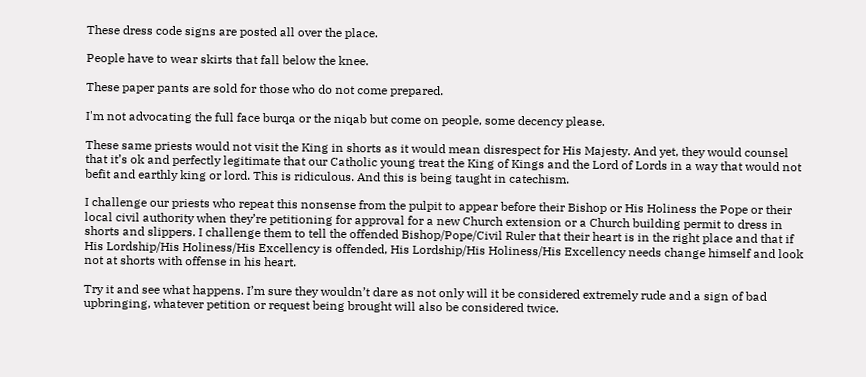These dress code signs are posted all over the place.

People have to wear skirts that fall below the knee.

These paper pants are sold for those who do not come prepared.

I'm not advocating the full face burqa or the niqab but come on people, some decency please.

These same priests would not visit the King in shorts as it would mean disrespect for His Majesty. And yet, they would counsel that it’s ok and perfectly legitimate that our Catholic young treat the King of Kings and the Lord of Lords in a way that would not befit and earthly king or lord. This is ridiculous. And this is being taught in catechism.

I challenge our priests who repeat this nonsense from the pulpit to appear before their Bishop or His Holiness the Pope or their local civil authority when they’re petitioning for approval for a new Church extension or a Church building permit to dress in shorts and slippers. I challenge them to tell the offended Bishop/Pope/Civil Ruler that their heart is in the right place and that if His Lordship/His Holiness/His Excellency is offended, His Lordship/His Holiness/His Excellency needs change himself and look not at shorts with offense in his heart.

Try it and see what happens. I’m sure they wouldn’t dare as not only will it be considered extremely rude and a sign of bad upbringing, whatever petition or request being brought will also be considered twice.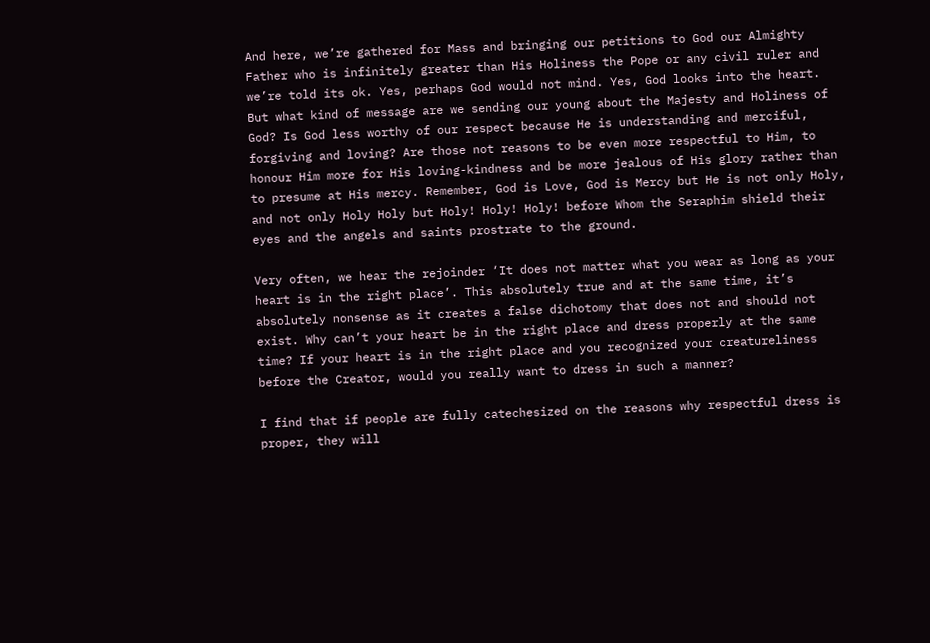And here, we’re gathered for Mass and bringing our petitions to God our Almighty Father who is infinitely greater than His Holiness the Pope or any civil ruler and we’re told its ok. Yes, perhaps God would not mind. Yes, God looks into the heart. But what kind of message are we sending our young about the Majesty and Holiness of God? Is God less worthy of our respect because He is understanding and merciful, forgiving and loving? Are those not reasons to be even more respectful to Him, to honour Him more for His loving-kindness and be more jealous of His glory rather than to presume at His mercy. Remember, God is Love, God is Mercy but He is not only Holy, and not only Holy Holy but Holy! Holy! Holy! before Whom the Seraphim shield their eyes and the angels and saints prostrate to the ground.

Very often, we hear the rejoinder ‘It does not matter what you wear as long as your heart is in the right place’. This absolutely true and at the same time, it’s absolutely nonsense as it creates a false dichotomy that does not and should not exist. Why can’t your heart be in the right place and dress properly at the same time? If your heart is in the right place and you recognized your creatureliness before the Creator, would you really want to dress in such a manner?

I find that if people are fully catechesized on the reasons why respectful dress is proper, they will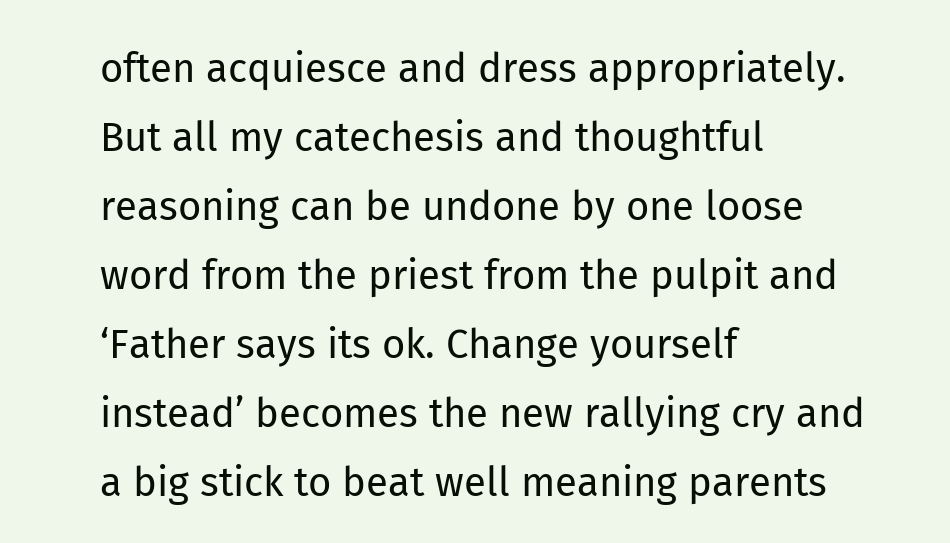often acquiesce and dress appropriately. But all my catechesis and thoughtful reasoning can be undone by one loose word from the priest from the pulpit and ‘Father says its ok. Change yourself instead’ becomes the new rallying cry and a big stick to beat well meaning parents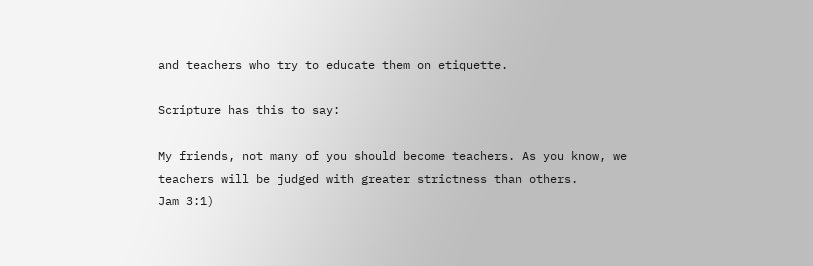and teachers who try to educate them on etiquette.

Scripture has this to say:

My friends, not many of you should become teachers. As you know, we teachers will be judged with greater strictness than others.
Jam 3:1)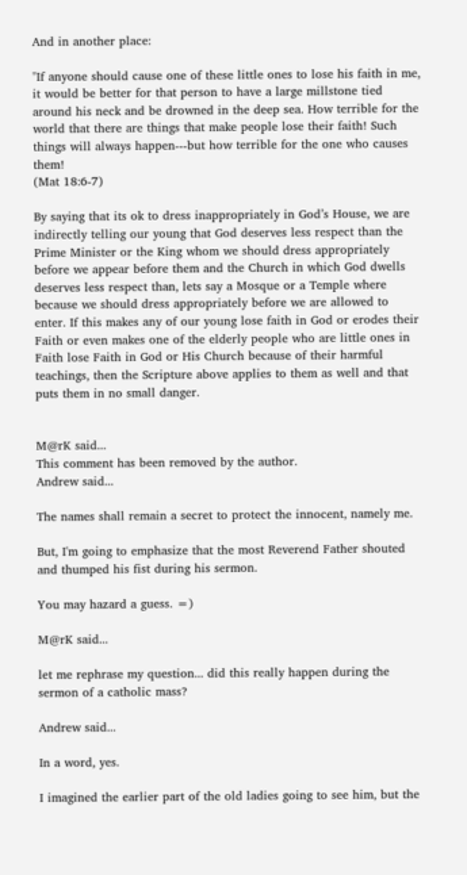And in another place:

"If anyone should cause one of these little ones to lose his faith in me, it would be better for that person to have a large millstone tied around his neck and be drowned in the deep sea. How terrible for the world that there are things that make people lose their faith! Such things will always happen---but how terrible for the one who causes them!
(Mat 18:6-7)

By saying that its ok to dress inappropriately in God’s House, we are indirectly telling our young that God deserves less respect than the Prime Minister or the King whom we should dress appropriately before we appear before them and the Church in which God dwells deserves less respect than, lets say a Mosque or a Temple where because we should dress appropriately before we are allowed to enter. If this makes any of our young lose faith in God or erodes their Faith or even makes one of the elderly people who are little ones in Faith lose Faith in God or His Church because of their harmful teachings, then the Scripture above applies to them as well and that puts them in no small danger.


M@rK said...
This comment has been removed by the author.
Andrew said...

The names shall remain a secret to protect the innocent, namely me.

But, I'm going to emphasize that the most Reverend Father shouted and thumped his fist during his sermon.

You may hazard a guess. =)

M@rK said...

let me rephrase my question... did this really happen during the sermon of a catholic mass?

Andrew said...

In a word, yes.

I imagined the earlier part of the old ladies going to see him, but the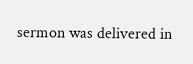sermon was delivered in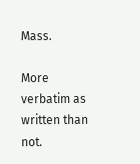Mass.

More verbatim as written than not.